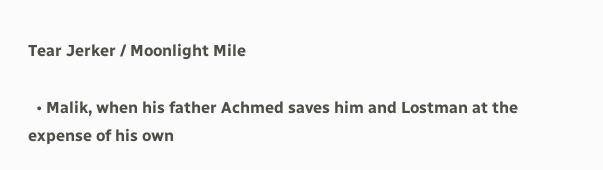Tear Jerker / Moonlight Mile

  • Malik, when his father Achmed saves him and Lostman at the expense of his own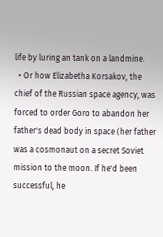life by luring an tank on a landmine.
  • Or how Elizabetha Korsakov, the chief of the Russian space agency, was forced to order Goro to abandon her father's dead body in space (her father was a cosmonaut on a secret Soviet mission to the moon. If he'd been successful, he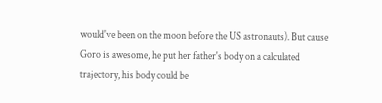would've been on the moon before the US astronauts). But cause Goro is awesome, he put her father's body on a calculated trajectory, his body could be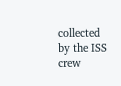collected by the ISS crew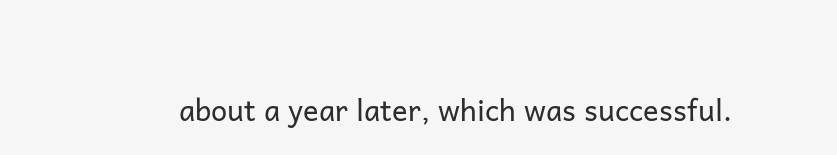about a year later, which was successful.